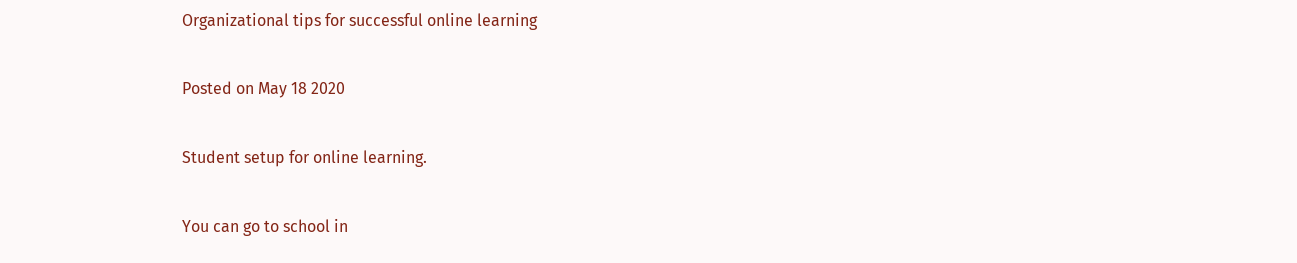Organizational tips for successful online learning

Posted on May 18 2020

Student setup for online learning.

You can go to school in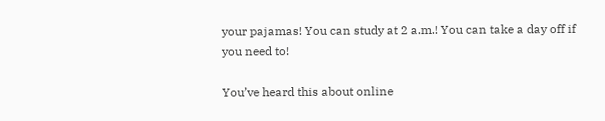your pajamas! You can study at 2 a.m.! You can take a day off if you need to!

You’ve heard this about online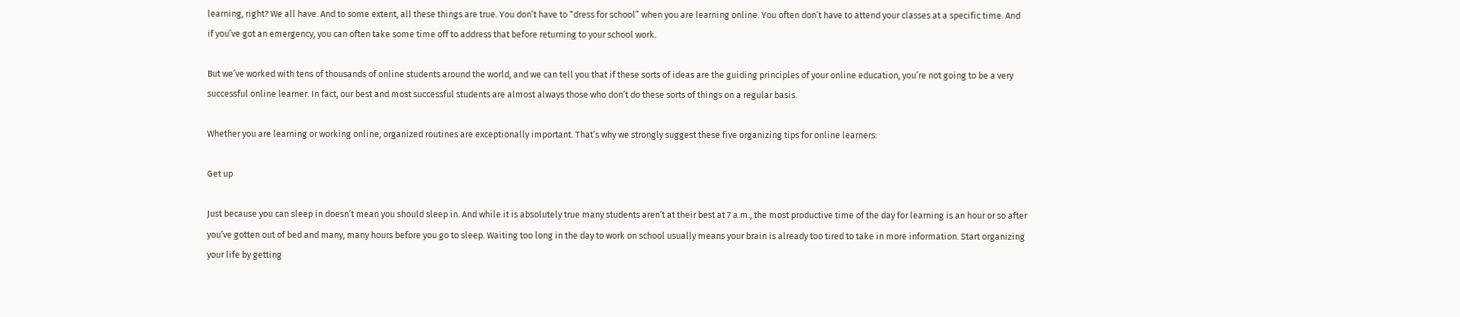learning, right? We all have. And to some extent, all these things are true. You don’t have to “dress for school” when you are learning online. You often don’t have to attend your classes at a specific time. And if you’ve got an emergency, you can often take some time off to address that before returning to your school work.

But we’ve worked with tens of thousands of online students around the world, and we can tell you that if these sorts of ideas are the guiding principles of your online education, you’re not going to be a very successful online learner. In fact, our best and most successful students are almost always those who don’t do these sorts of things on a regular basis.

Whether you are learning or working online, organized routines are exceptionally important. That’s why we strongly suggest these five organizing tips for online learners:

Get up

Just because you can sleep in doesn’t mean you should sleep in. And while it is absolutely true many students aren’t at their best at 7 a.m., the most productive time of the day for learning is an hour or so after you’ve gotten out of bed and many, many hours before you go to sleep. Waiting too long in the day to work on school usually means your brain is already too tired to take in more information. Start organizing your life by getting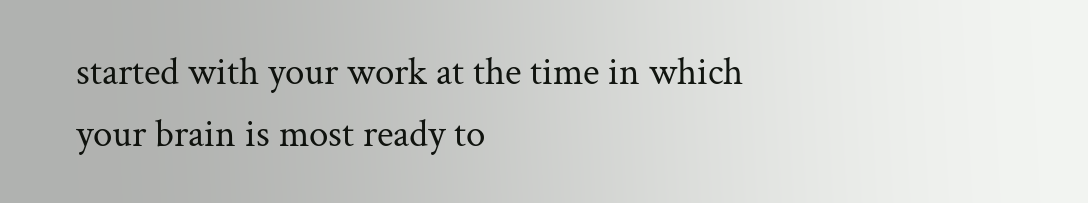started with your work at the time in which your brain is most ready to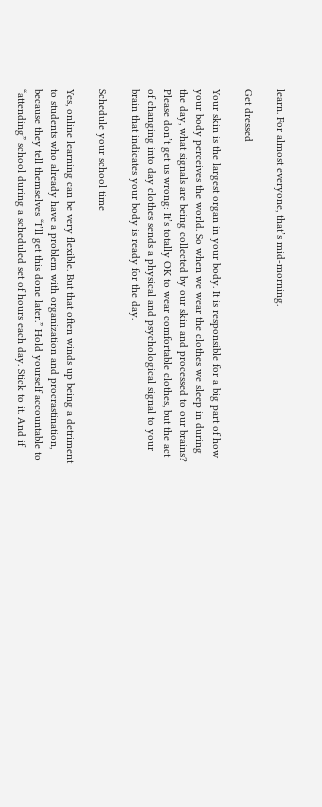learn. For almost everyone, that’s mid-morning.

Get dressed

Your skin is the largest organ in your body. It is responsible for a big part of how your body perceives the world. So when we wear the clothes we sleep in during the day, what signals are being collected by our skin and processed to our brains? Please don’t get us wrong: It’s totally OK to wear comfortable clothes, but the act of changing into day clothes sends a physical and psychological signal to your brain that indicates your body is ready for the day.

Schedule your school time

Yes, online learning can be very flexible. But that often winds up being a detriment to students who already have a problem with organization and procrastination, because they tell themselves “I’ll get this done later.” Hold yourself accountable to “attending” school during a scheduled set of hours each day. Stick to it. And if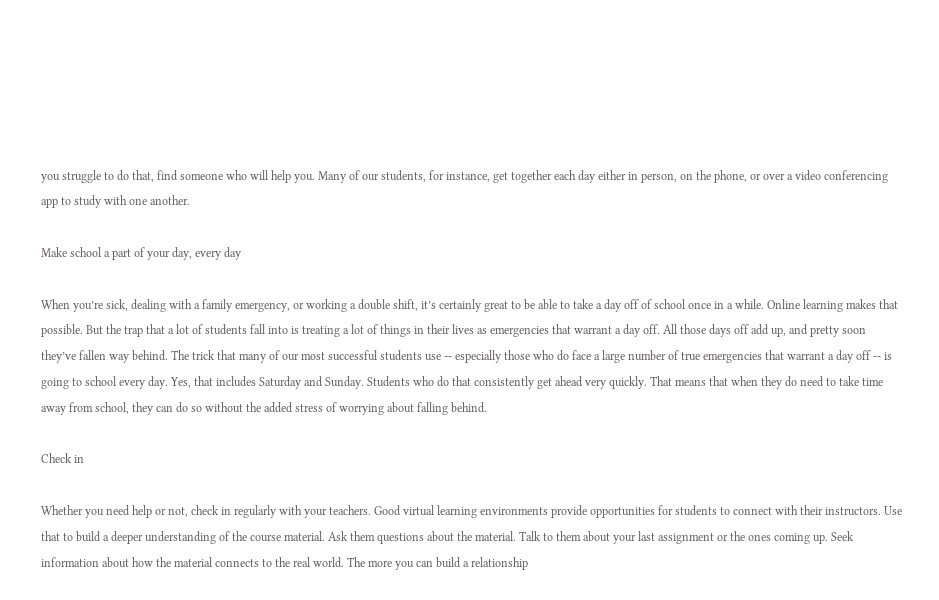you struggle to do that, find someone who will help you. Many of our students, for instance, get together each day either in person, on the phone, or over a video conferencing app to study with one another.

Make school a part of your day, every day

When you’re sick, dealing with a family emergency, or working a double shift, it’s certainly great to be able to take a day off of school once in a while. Online learning makes that possible. But the trap that a lot of students fall into is treating a lot of things in their lives as emergencies that warrant a day off. All those days off add up, and pretty soon they’ve fallen way behind. The trick that many of our most successful students use -- especially those who do face a large number of true emergencies that warrant a day off -- is going to school every day. Yes, that includes Saturday and Sunday. Students who do that consistently get ahead very quickly. That means that when they do need to take time away from school, they can do so without the added stress of worrying about falling behind.

Check in

Whether you need help or not, check in regularly with your teachers. Good virtual learning environments provide opportunities for students to connect with their instructors. Use that to build a deeper understanding of the course material. Ask them questions about the material. Talk to them about your last assignment or the ones coming up. Seek information about how the material connects to the real world. The more you can build a relationship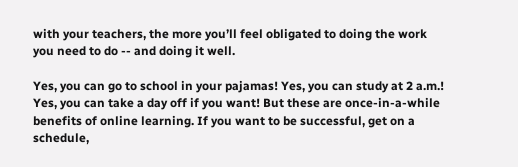with your teachers, the more you’ll feel obligated to doing the work you need to do -- and doing it well.

Yes, you can go to school in your pajamas! Yes, you can study at 2 a.m.! Yes, you can take a day off if you want! But these are once-in-a-while benefits of online learning. If you want to be successful, get on a schedule,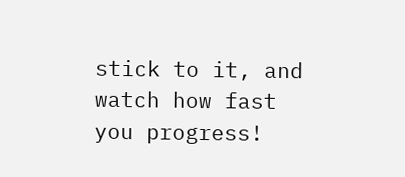stick to it, and watch how fast you progress!